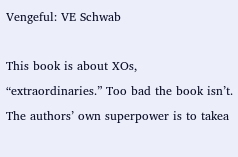Vengeful: VE Schwab

This book is about XOs, “extraordinaries.” Too bad the book isn’t. The authors’ own superpower is to takea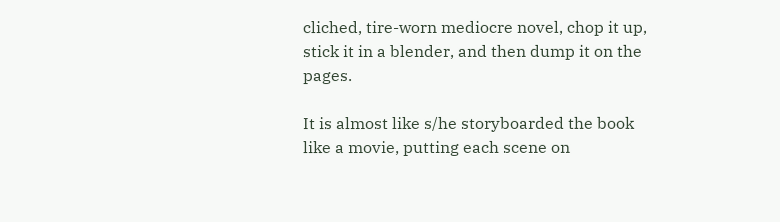cliched, tire-worn mediocre novel, chop it up, stick it in a blender, and then dump it on the pages.

It is almost like s/he storyboarded the book like a movie, putting each scene on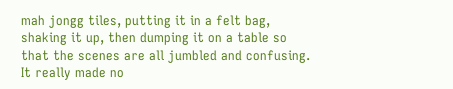mah jongg tiles, putting it in a felt bag, shaking it up, then dumping it on a table so that the scenes are all jumbled and confusing. It really made no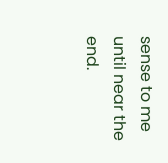sense to me until near the end.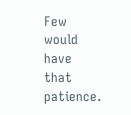Few would have that patience.